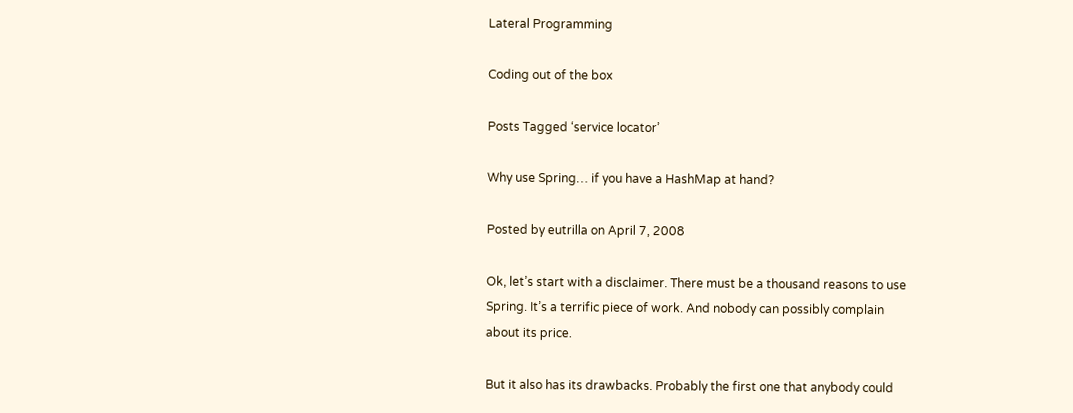Lateral Programming

Coding out of the box

Posts Tagged ‘service locator’

Why use Spring… if you have a HashMap at hand?

Posted by eutrilla on April 7, 2008

Ok, let’s start with a disclaimer. There must be a thousand reasons to use Spring. It’s a terrific piece of work. And nobody can possibly complain about its price.

But it also has its drawbacks. Probably the first one that anybody could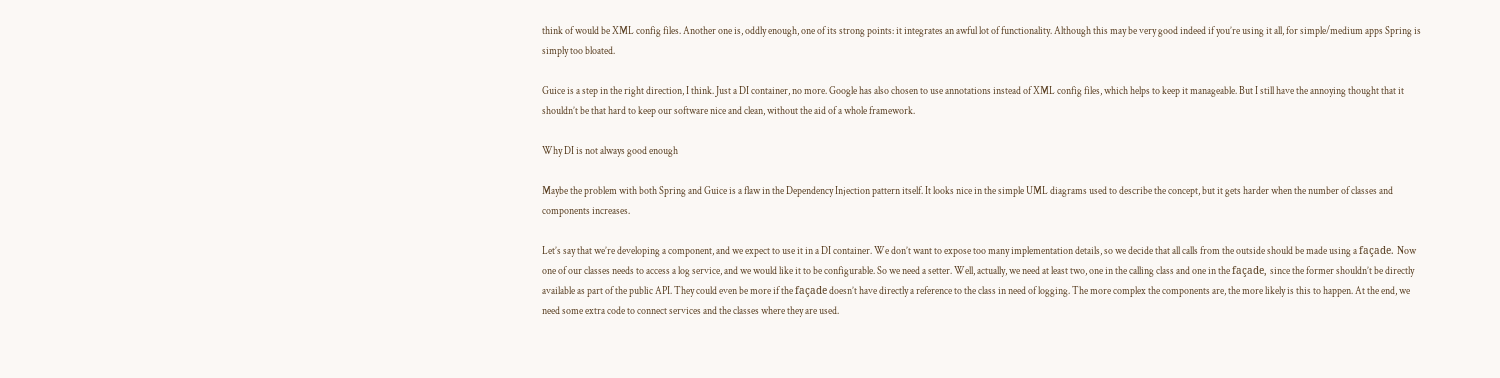think of would be XML config files. Another one is, oddly enough, one of its strong points: it integrates an awful lot of functionality. Although this may be very good indeed if you’re using it all, for simple/medium apps Spring is simply too bloated.

Guice is a step in the right direction, I think. Just a DI container, no more. Google has also chosen to use annotations instead of XML config files, which helps to keep it manageable. But I still have the annoying thought that it shouldn’t be that hard to keep our software nice and clean, without the aid of a whole framework.

Why DI is not always good enough

Maybe the problem with both Spring and Guice is a flaw in the Dependency Injection pattern itself. It looks nice in the simple UML diagrams used to describe the concept, but it gets harder when the number of classes and components increases.

Let’s say that we’re developing a component, and we expect to use it in a DI container. We don’t want to expose too many implementation details, so we decide that all calls from the outside should be made using a façade. Now one of our classes needs to access a log service, and we would like it to be configurable. So we need a setter. Well, actually, we need at least two, one in the calling class and one in the façade, since the former shouldn’t be directly available as part of the public API. They could even be more if the façade doesn’t have directly a reference to the class in need of logging. The more complex the components are, the more likely is this to happen. At the end, we need some extra code to connect services and the classes where they are used.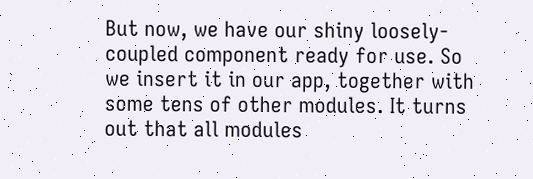But now, we have our shiny loosely-coupled component ready for use. So we insert it in our app, together with some tens of other modules. It turns out that all modules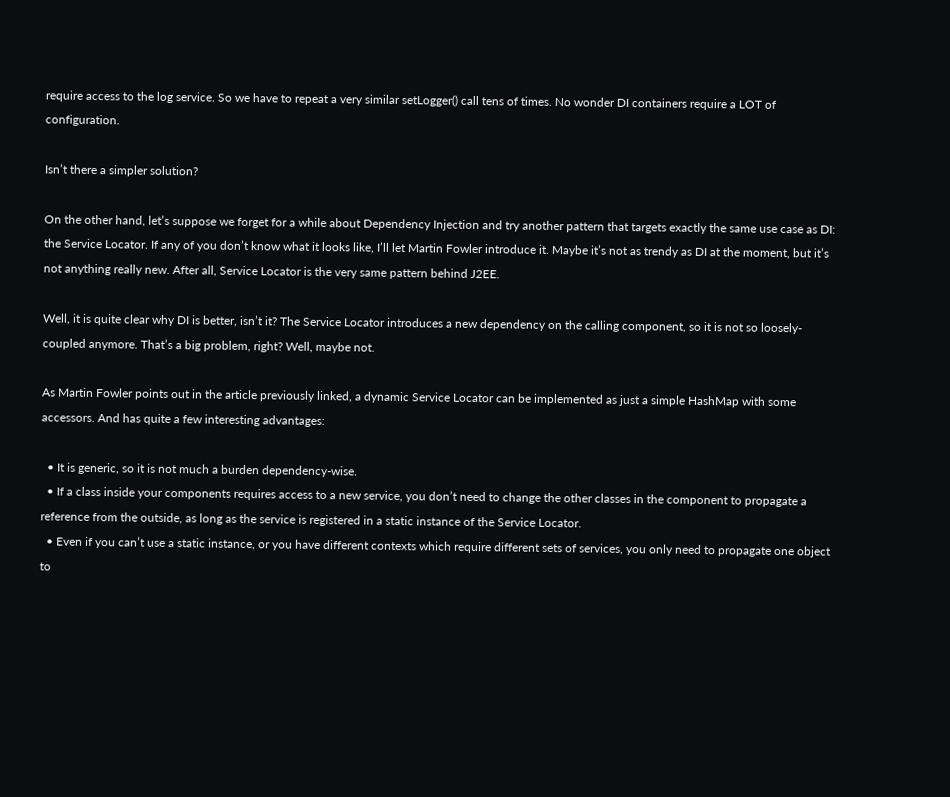require access to the log service. So we have to repeat a very similar setLogger() call tens of times. No wonder DI containers require a LOT of configuration.

Isn’t there a simpler solution?

On the other hand, let’s suppose we forget for a while about Dependency Injection and try another pattern that targets exactly the same use case as DI: the Service Locator. If any of you don’t know what it looks like, I’ll let Martin Fowler introduce it. Maybe it’s not as trendy as DI at the moment, but it’s not anything really new. After all, Service Locator is the very same pattern behind J2EE.

Well, it is quite clear why DI is better, isn’t it? The Service Locator introduces a new dependency on the calling component, so it is not so loosely-coupled anymore. That’s a big problem, right? Well, maybe not.

As Martin Fowler points out in the article previously linked, a dynamic Service Locator can be implemented as just a simple HashMap with some accessors. And has quite a few interesting advantages:

  • It is generic, so it is not much a burden dependency-wise.
  • If a class inside your components requires access to a new service, you don’t need to change the other classes in the component to propagate a reference from the outside, as long as the service is registered in a static instance of the Service Locator.
  • Even if you can’t use a static instance, or you have different contexts which require different sets of services, you only need to propagate one object to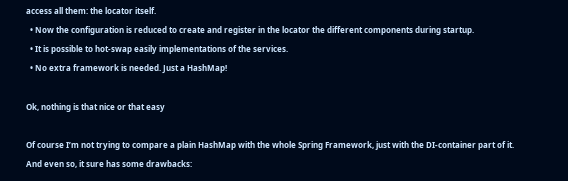access all them: the locator itself.
  • Now the configuration is reduced to create and register in the locator the different components during startup.
  • It is possible to hot-swap easily implementations of the services.
  • No extra framework is needed. Just a HashMap!

Ok, nothing is that nice or that easy

Of course I’m not trying to compare a plain HashMap with the whole Spring Framework, just with the DI-container part of it. And even so, it sure has some drawbacks: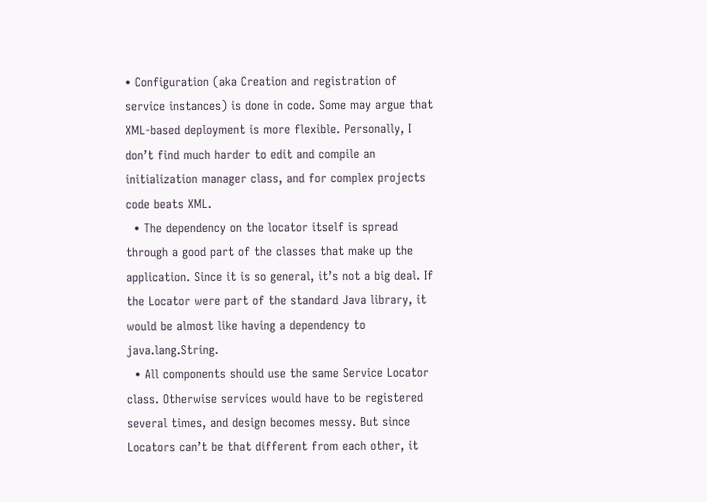• Configuration (aka Creation and registration of service instances) is done in code. Some may argue that XML-based deployment is more flexible. Personally, I don’t find much harder to edit and compile an initialization manager class, and for complex projects code beats XML.
  • The dependency on the locator itself is spread through a good part of the classes that make up the application. Since it is so general, it’s not a big deal. If the Locator were part of the standard Java library, it would be almost like having a dependency to java.lang.String.
  • All components should use the same Service Locator class. Otherwise services would have to be registered several times, and design becomes messy. But since Locators can’t be that different from each other, it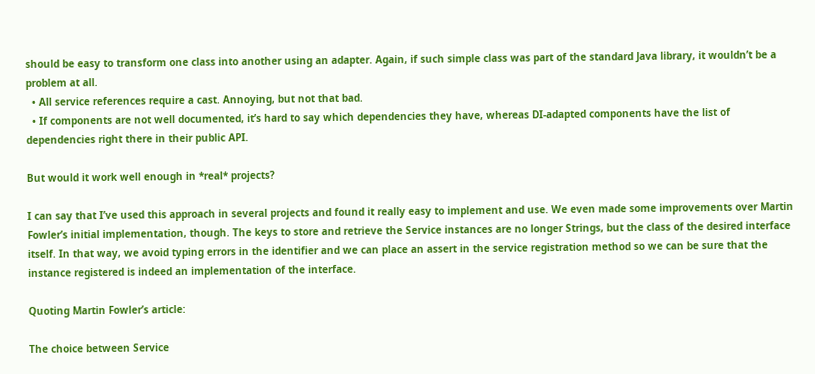should be easy to transform one class into another using an adapter. Again, if such simple class was part of the standard Java library, it wouldn’t be a problem at all.
  • All service references require a cast. Annoying, but not that bad.
  • If components are not well documented, it’s hard to say which dependencies they have, whereas DI-adapted components have the list of dependencies right there in their public API.

But would it work well enough in *real* projects?

I can say that I’ve used this approach in several projects and found it really easy to implement and use. We even made some improvements over Martin Fowler’s initial implementation, though. The keys to store and retrieve the Service instances are no longer Strings, but the class of the desired interface itself. In that way, we avoid typing errors in the identifier and we can place an assert in the service registration method so we can be sure that the instance registered is indeed an implementation of the interface.

Quoting Martin Fowler’s article:

The choice between Service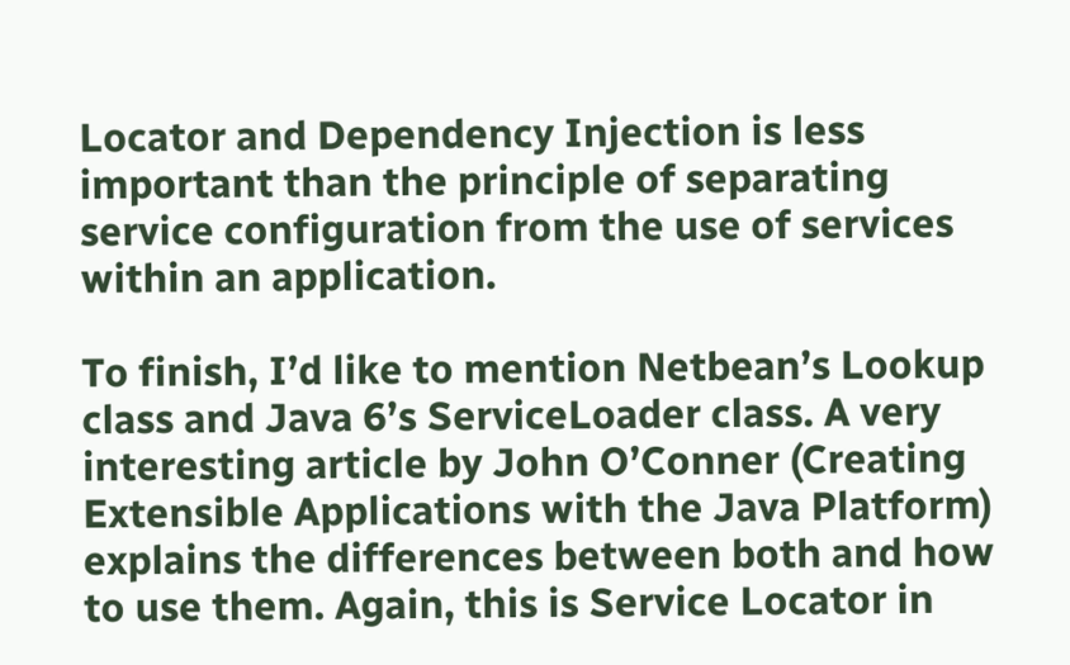Locator and Dependency Injection is less important than the principle of separating service configuration from the use of services within an application.

To finish, I’d like to mention Netbean’s Lookup class and Java 6’s ServiceLoader class. A very interesting article by John O’Conner (Creating Extensible Applications with the Java Platform) explains the differences between both and how to use them. Again, this is Service Locator in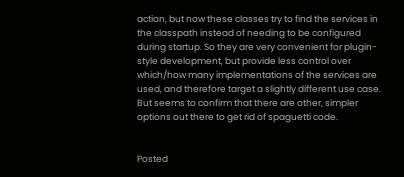action, but now these classes try to find the services in the classpath instead of needing to be configured during startup. So they are very convenient for plugin-style development, but provide less control over which/how many implementations of the services are used, and therefore target a slightly different use case. But seems to confirm that there are other, simpler options out there to get rid of spaguetti code.


Posted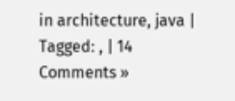in architecture, java | Tagged: , | 14 Comments »